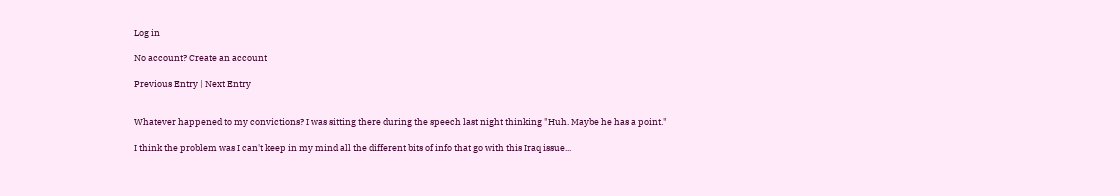Log in

No account? Create an account

Previous Entry | Next Entry


Whatever happened to my convictions? I was sitting there during the speech last night thinking "Huh. Maybe he has a point."

I think the problem was I can't keep in my mind all the different bits of info that go with this Iraq issue...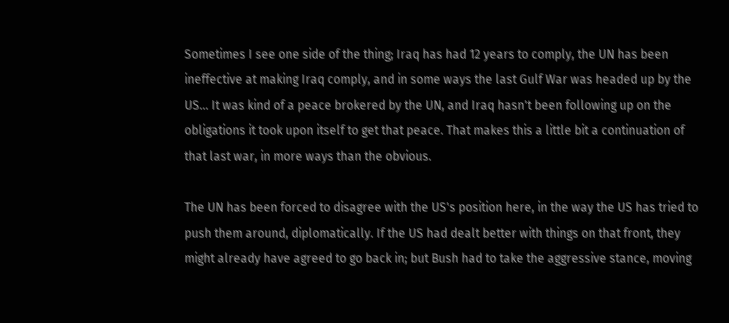Sometimes I see one side of the thing; Iraq has had 12 years to comply, the UN has been ineffective at making Iraq comply, and in some ways the last Gulf War was headed up by the US... It was kind of a peace brokered by the UN, and Iraq hasn't been following up on the obligations it took upon itself to get that peace. That makes this a little bit a continuation of that last war, in more ways than the obvious.

The UN has been forced to disagree with the US's position here, in the way the US has tried to push them around, diplomatically. If the US had dealt better with things on that front, they might already have agreed to go back in; but Bush had to take the aggressive stance, moving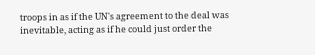troops in as if the UN's agreement to the deal was inevitable, acting as if he could just order the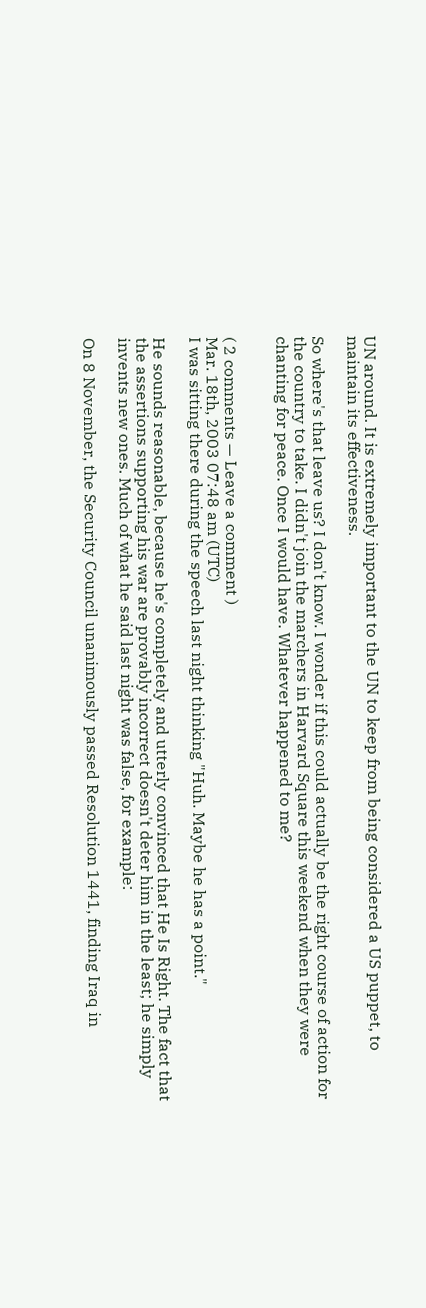UN around. It is extremely important to the UN to keep from being considered a US puppet, to maintain its effectiveness.

So where's that leave us? I don't know. I wonder if this could actually be the right course of action for the country to take. I didn't join the marchers in Harvard Square this weekend when they were chanting for peace. Once I would have. Whatever happened to me?


( 2 comments — Leave a comment )
Mar. 18th, 2003 07:48 am (UTC)
I was sitting there during the speech last night thinking "Huh. Maybe he has a point."

He sounds reasonable, because he's completely and utterly convinced that He Is Right. The fact that the assertions supporting his war are provably incorrect doesn't deter him in the least; he simply invents new ones. Much of what he said last night was false, for example:

On 8 November, the Security Council unanimously passed Resolution 1441, finding Iraq in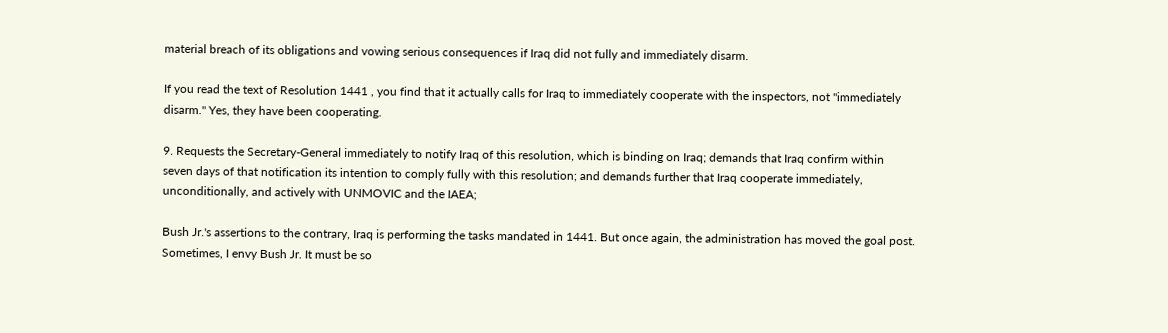material breach of its obligations and vowing serious consequences if Iraq did not fully and immediately disarm.

If you read the text of Resolution 1441 , you find that it actually calls for Iraq to immediately cooperate with the inspectors, not "immediately disarm." Yes, they have been cooperating.

9. Requests the Secretary-General immediately to notify Iraq of this resolution, which is binding on Iraq; demands that Iraq confirm within seven days of that notification its intention to comply fully with this resolution; and demands further that Iraq cooperate immediately, unconditionally, and actively with UNMOVIC and the IAEA;

Bush Jr.'s assertions to the contrary, Iraq is performing the tasks mandated in 1441. But once again, the administration has moved the goal post. Sometimes, I envy Bush Jr. It must be so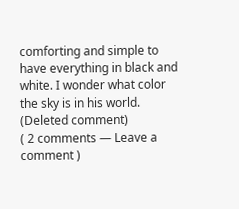comforting and simple to have everything in black and white. I wonder what color the sky is in his world.
(Deleted comment)
( 2 comments — Leave a comment )